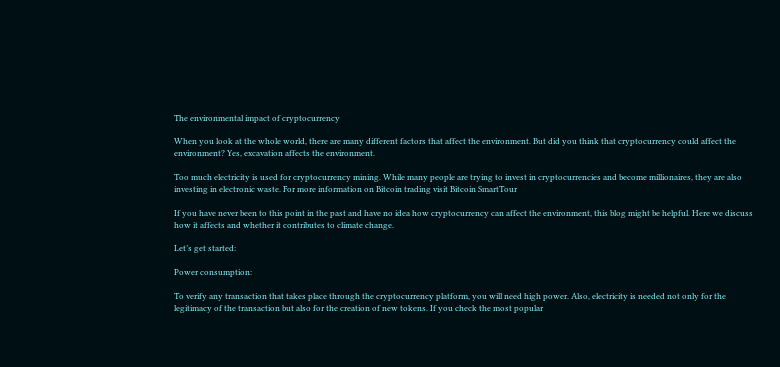The environmental impact of cryptocurrency

When you look at the whole world, there are many different factors that affect the environment. But did you think that cryptocurrency could affect the environment? Yes, excavation affects the environment.

Too much electricity is used for cryptocurrency mining. While many people are trying to invest in cryptocurrencies and become millionaires, they are also investing in electronic waste. For more information on Bitcoin trading visit Bitcoin SmartTour

If you have never been to this point in the past and have no idea how cryptocurrency can affect the environment, this blog might be helpful. Here we discuss how it affects and whether it contributes to climate change.

Let’s get started:

Power consumption:

To verify any transaction that takes place through the cryptocurrency platform, you will need high power. Also, electricity is needed not only for the legitimacy of the transaction but also for the creation of new tokens. If you check the most popular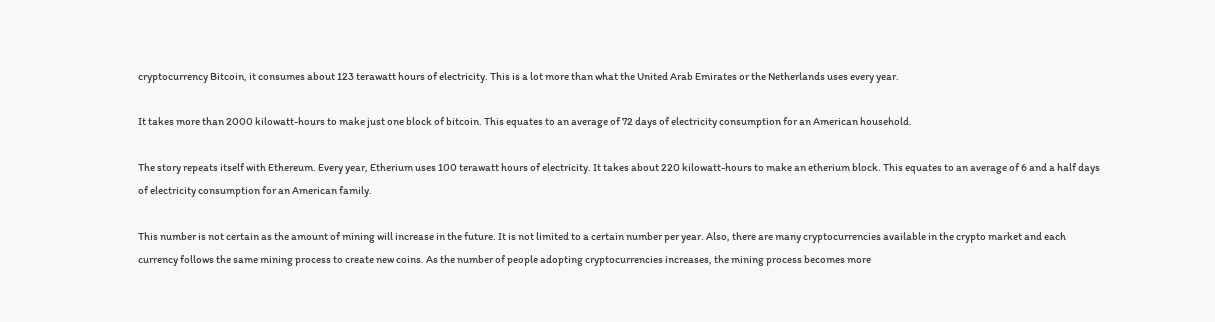cryptocurrency Bitcoin, it consumes about 123 terawatt hours of electricity. This is a lot more than what the United Arab Emirates or the Netherlands uses every year.

It takes more than 2000 kilowatt-hours to make just one block of bitcoin. This equates to an average of 72 days of electricity consumption for an American household.

The story repeats itself with Ethereum. Every year, Etherium uses 100 terawatt hours of electricity. It takes about 220 kilowatt-hours to make an etherium block. This equates to an average of 6 and a half days of electricity consumption for an American family.

This number is not certain as the amount of mining will increase in the future. It is not limited to a certain number per year. Also, there are many cryptocurrencies available in the crypto market and each currency follows the same mining process to create new coins. As the number of people adopting cryptocurrencies increases, the mining process becomes more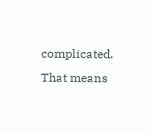complicated. That means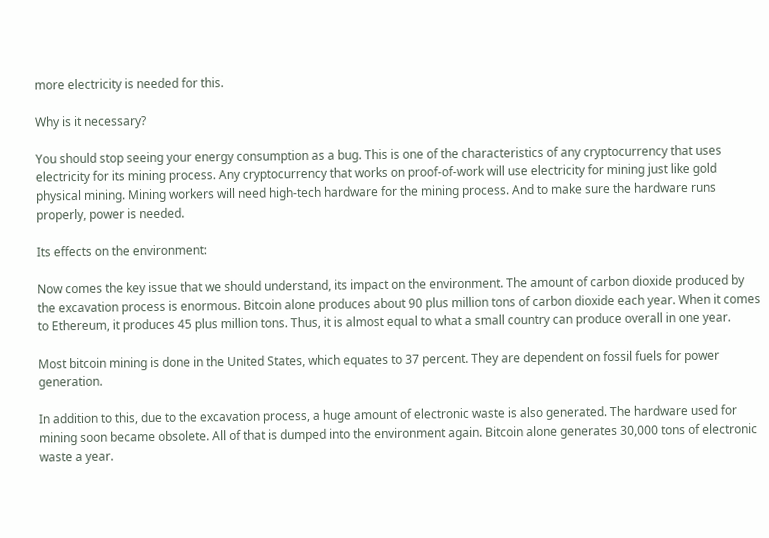more electricity is needed for this.

Why is it necessary?

You should stop seeing your energy consumption as a bug. This is one of the characteristics of any cryptocurrency that uses electricity for its mining process. Any cryptocurrency that works on proof-of-work will use electricity for mining just like gold physical mining. Mining workers will need high-tech hardware for the mining process. And to make sure the hardware runs properly, power is needed.

Its effects on the environment:

Now comes the key issue that we should understand, its impact on the environment. The amount of carbon dioxide produced by the excavation process is enormous. Bitcoin alone produces about 90 plus million tons of carbon dioxide each year. When it comes to Ethereum, it produces 45 plus million tons. Thus, it is almost equal to what a small country can produce overall in one year.

Most bitcoin mining is done in the United States, which equates to 37 percent. They are dependent on fossil fuels for power generation.

In addition to this, due to the excavation process, a huge amount of electronic waste is also generated. The hardware used for mining soon became obsolete. All of that is dumped into the environment again. Bitcoin alone generates 30,000 tons of electronic waste a year.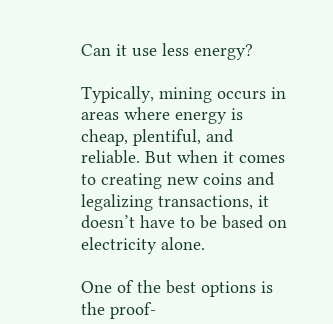Can it use less energy?

Typically, mining occurs in areas where energy is cheap, plentiful, and reliable. But when it comes to creating new coins and legalizing transactions, it doesn’t have to be based on electricity alone.

One of the best options is the proof-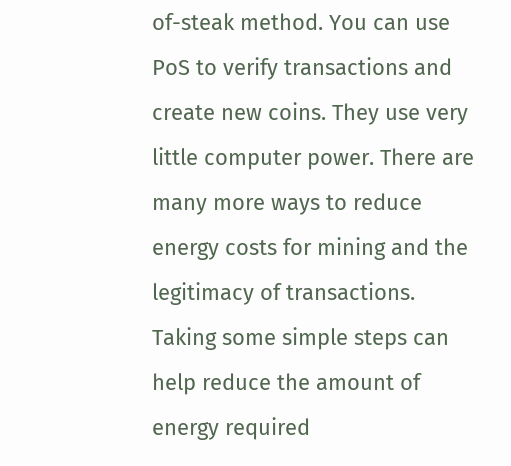of-steak method. You can use PoS to verify transactions and create new coins. They use very little computer power. There are many more ways to reduce energy costs for mining and the legitimacy of transactions. Taking some simple steps can help reduce the amount of energy required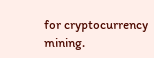for cryptocurrency mining.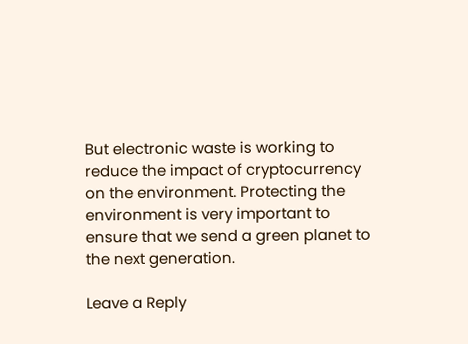But electronic waste is working to reduce the impact of cryptocurrency on the environment. Protecting the environment is very important to ensure that we send a green planet to the next generation.

Leave a Reply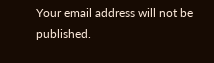Your email address will not be published.